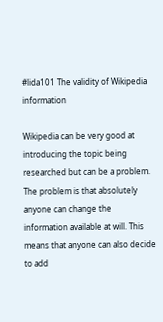#lida101 The validity of Wikipedia information

Wikipedia can be very good at introducing the topic being researched but can be a problem. The problem is that absolutely anyone can change the information available at will. This means that anyone can also decide to add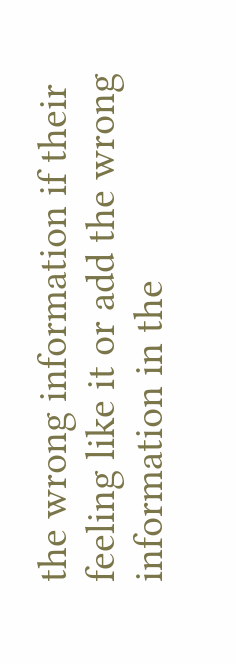the wrong information if their feeling like it or add the wrong information in the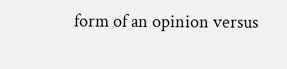form of an opinion versus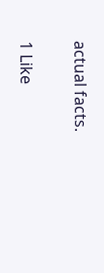actual facts.

1 Like